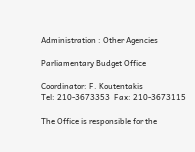Administration : Other Agencies

Parliamentary Budget Office

Coordinator: F. Koutentakis
Tel: 210-3673353  Fax: 210-3673115

The Office is responsible for the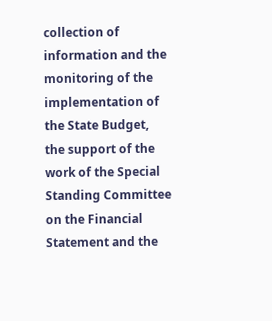collection of information and the monitoring of the implementation of the State Budget, the support of the work of the Special Standing Committee on the Financial Statement and the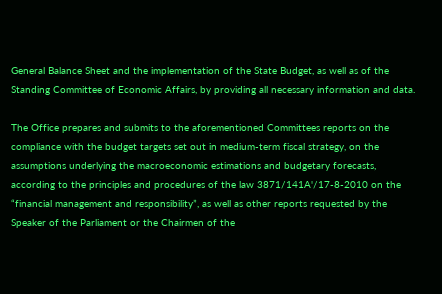General Balance Sheet and the implementation of the State Budget, as well as of the Standing Committee of Economic Affairs, by providing all necessary information and data.

The Office prepares and submits to the aforementioned Committees reports on the compliance with the budget targets set out in medium-term fiscal strategy, on the assumptions underlying the macroeconomic estimations and budgetary forecasts, according to the principles and procedures of the law 3871/141A'/17-8-2010 on the “financial management and responsibility”, as well as other reports requested by the Speaker of the Parliament or the Chairmen of the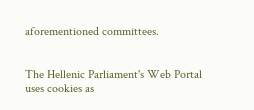aforementioned committees.


The Hellenic Parliament's Web Portal uses cookies as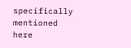specifically mentioned here